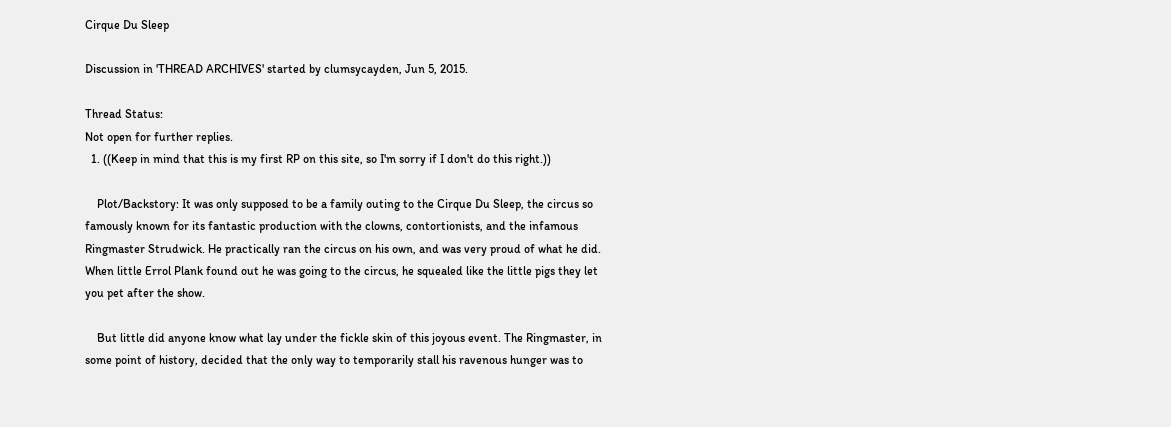Cirque Du Sleep

Discussion in 'THREAD ARCHIVES' started by clumsycayden, Jun 5, 2015.

Thread Status:
Not open for further replies.
  1. ((Keep in mind that this is my first RP on this site, so I'm sorry if I don't do this right.))

    Plot/Backstory: It was only supposed to be a family outing to the Cirque Du Sleep, the circus so famously known for its fantastic production with the clowns, contortionists, and the infamous Ringmaster Strudwick. He practically ran the circus on his own, and was very proud of what he did. When little Errol Plank found out he was going to the circus, he squealed like the little pigs they let you pet after the show.

    But little did anyone know what lay under the fickle skin of this joyous event. The Ringmaster, in some point of history, decided that the only way to temporarily stall his ravenous hunger was to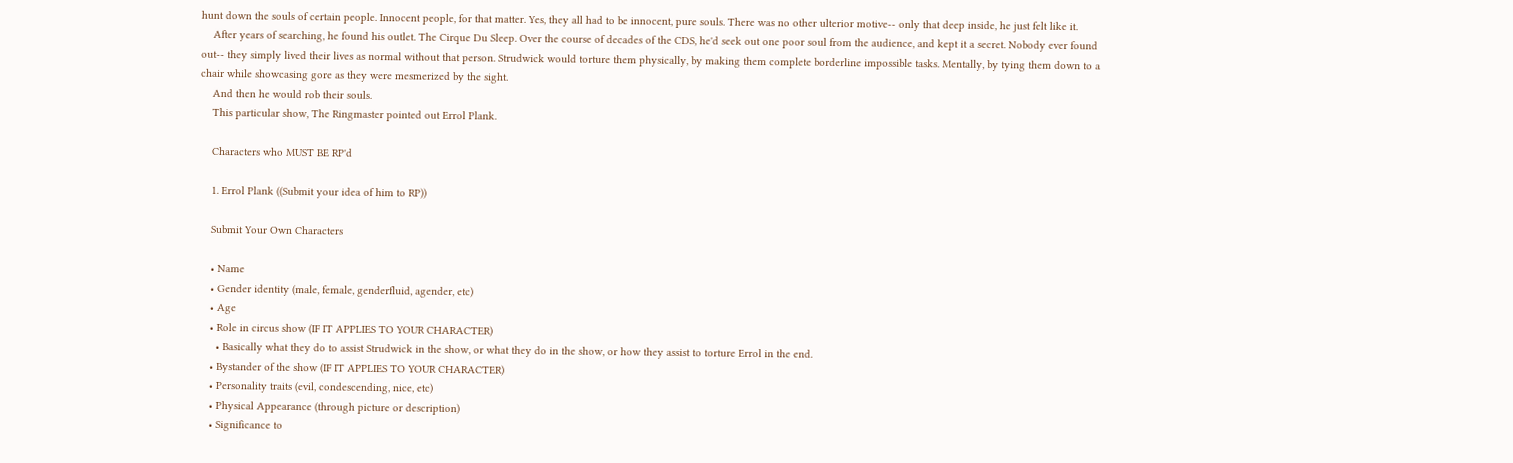hunt down the souls of certain people. Innocent people, for that matter. Yes, they all had to be innocent, pure souls. There was no other ulterior motive-- only that deep inside, he just felt like it.
    After years of searching, he found his outlet. The Cirque Du Sleep. Over the course of decades of the CDS, he'd seek out one poor soul from the audience, and kept it a secret. Nobody ever found out-- they simply lived their lives as normal without that person. Strudwick would torture them physically, by making them complete borderline impossible tasks. Mentally, by tying them down to a chair while showcasing gore as they were mesmerized by the sight.
    And then he would rob their souls.
    This particular show, The Ringmaster pointed out Errol Plank.

    Characters who MUST BE RP'd

    1. Errol Plank ((Submit your idea of him to RP))

    Submit Your Own Characters

    • Name
    • Gender identity (male, female, genderfluid, agender, etc)
    • Age
    • Role in circus show (IF IT APPLIES TO YOUR CHARACTER)
      • Basically what they do to assist Strudwick in the show, or what they do in the show, or how they assist to torture Errol in the end.
    • Bystander of the show (IF IT APPLIES TO YOUR CHARACTER)
    • Personality traits (evil, condescending, nice, etc)
    • Physical Appearance (through picture or description)
    • Significance to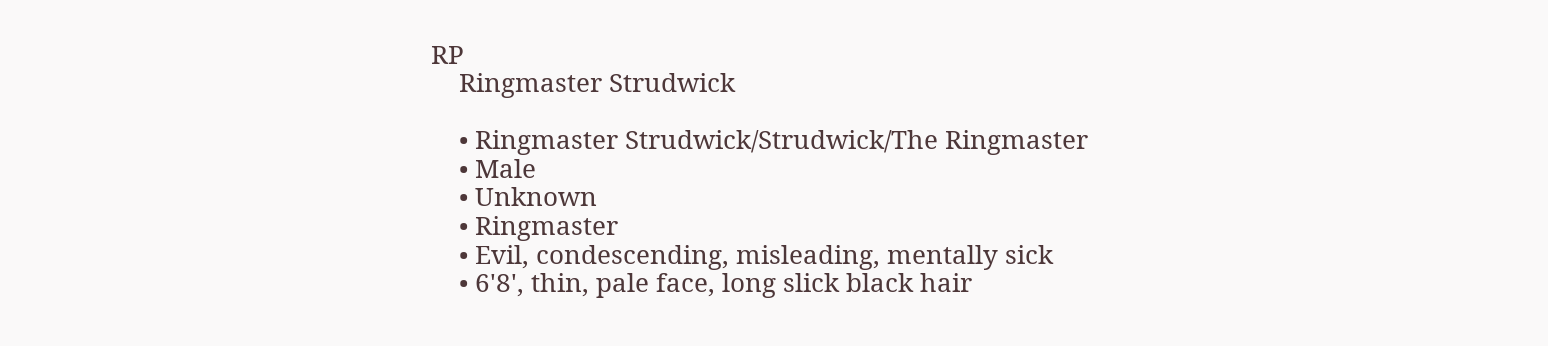RP
    Ringmaster Strudwick

    • Ringmaster Strudwick/Strudwick/The Ringmaster
    • Male
    • Unknown
    • Ringmaster
    • Evil, condescending, misleading, mentally sick
    • 6'8', thin, pale face, long slick black hair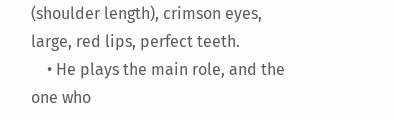(shoulder length), crimson eyes, large, red lips, perfect teeth.
    • He plays the main role, and the one who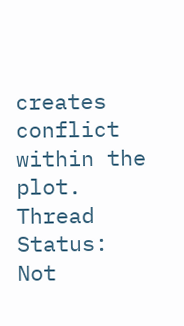creates conflict within the plot.
Thread Status:
Not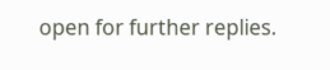open for further replies.